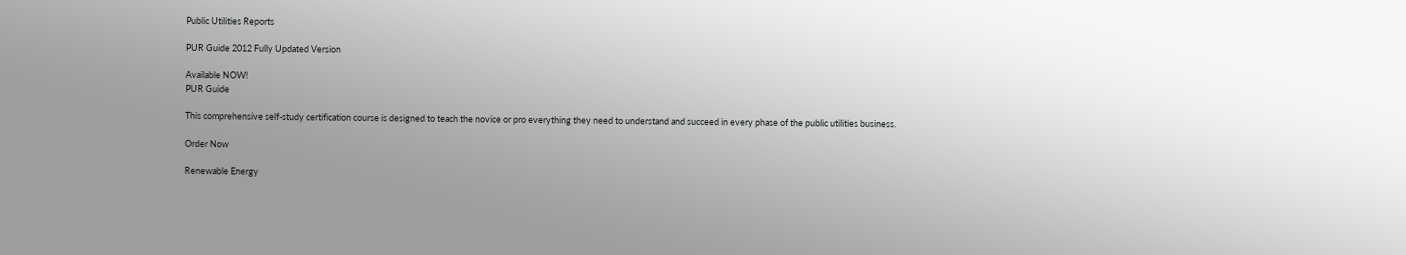Public Utilities Reports

PUR Guide 2012 Fully Updated Version

Available NOW!
PUR Guide

This comprehensive self-study certification course is designed to teach the novice or pro everything they need to understand and succeed in every phase of the public utilities business.

Order Now

Renewable Energy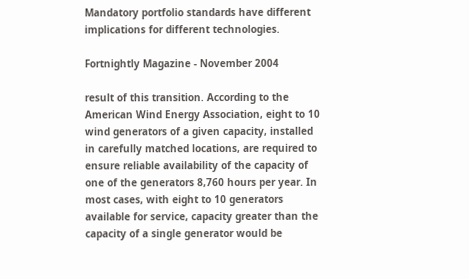Mandatory portfolio standards have different implications for different technologies.

Fortnightly Magazine - November 2004

result of this transition. According to the American Wind Energy Association, eight to 10 wind generators of a given capacity, installed in carefully matched locations, are required to ensure reliable availability of the capacity of one of the generators 8,760 hours per year. In most cases, with eight to 10 generators available for service, capacity greater than the capacity of a single generator would be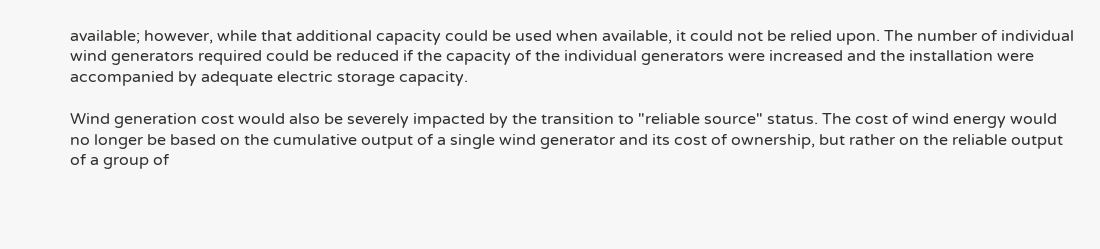available; however, while that additional capacity could be used when available, it could not be relied upon. The number of individual wind generators required could be reduced if the capacity of the individual generators were increased and the installation were accompanied by adequate electric storage capacity.

Wind generation cost would also be severely impacted by the transition to "reliable source" status. The cost of wind energy would no longer be based on the cumulative output of a single wind generator and its cost of ownership, but rather on the reliable output of a group of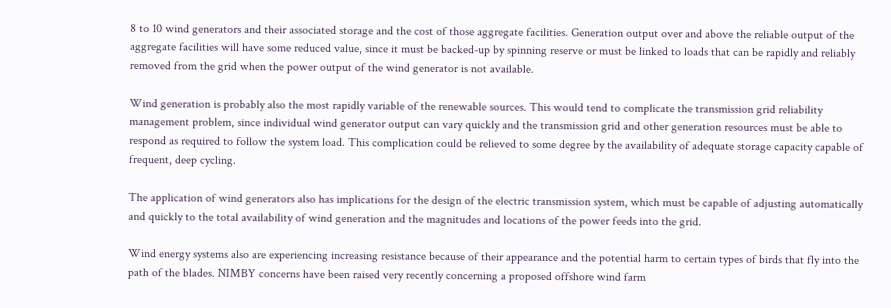8 to 10 wind generators and their associated storage and the cost of those aggregate facilities. Generation output over and above the reliable output of the aggregate facilities will have some reduced value, since it must be backed-up by spinning reserve or must be linked to loads that can be rapidly and reliably removed from the grid when the power output of the wind generator is not available.

Wind generation is probably also the most rapidly variable of the renewable sources. This would tend to complicate the transmission grid reliability management problem, since individual wind generator output can vary quickly and the transmission grid and other generation resources must be able to respond as required to follow the system load. This complication could be relieved to some degree by the availability of adequate storage capacity capable of frequent, deep cycling.

The application of wind generators also has implications for the design of the electric transmission system, which must be capable of adjusting automatically and quickly to the total availability of wind generation and the magnitudes and locations of the power feeds into the grid.

Wind energy systems also are experiencing increasing resistance because of their appearance and the potential harm to certain types of birds that fly into the path of the blades. NIMBY concerns have been raised very recently concerning a proposed offshore wind farm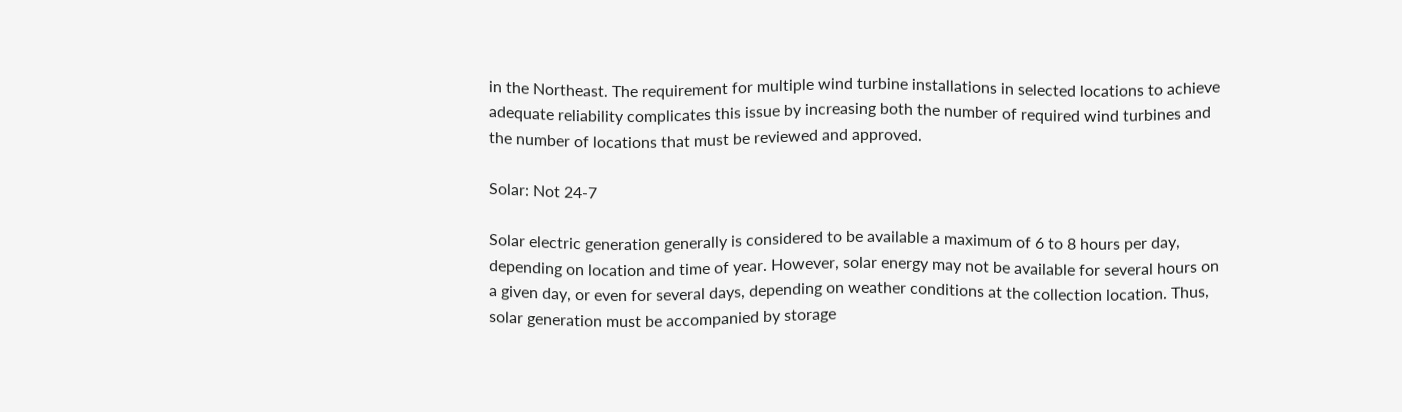in the Northeast. The requirement for multiple wind turbine installations in selected locations to achieve adequate reliability complicates this issue by increasing both the number of required wind turbines and the number of locations that must be reviewed and approved.

Solar: Not 24-7

Solar electric generation generally is considered to be available a maximum of 6 to 8 hours per day, depending on location and time of year. However, solar energy may not be available for several hours on a given day, or even for several days, depending on weather conditions at the collection location. Thus, solar generation must be accompanied by storage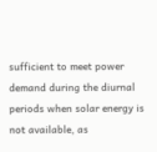sufficient to meet power demand during the diurnal periods when solar energy is not available, as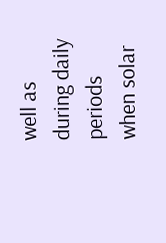well as during daily periods when solar